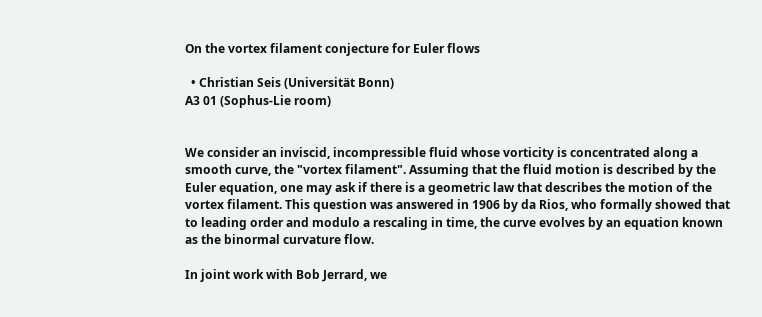On the vortex filament conjecture for Euler flows

  • Christian Seis (Universität Bonn)
A3 01 (Sophus-Lie room)


We consider an inviscid, incompressible fluid whose vorticity is concentrated along a smooth curve, the "vortex filament". Assuming that the fluid motion is described by the Euler equation, one may ask if there is a geometric law that describes the motion of the vortex filament. This question was answered in 1906 by da Rios, who formally showed that to leading order and modulo a rescaling in time, the curve evolves by an equation known as the binormal curvature flow.

In joint work with Bob Jerrard, we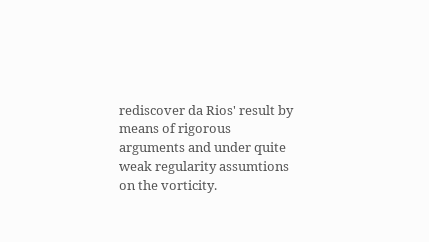rediscover da Rios' result by means of rigorous arguments and under quite weak regularity assumtions on the vorticity.